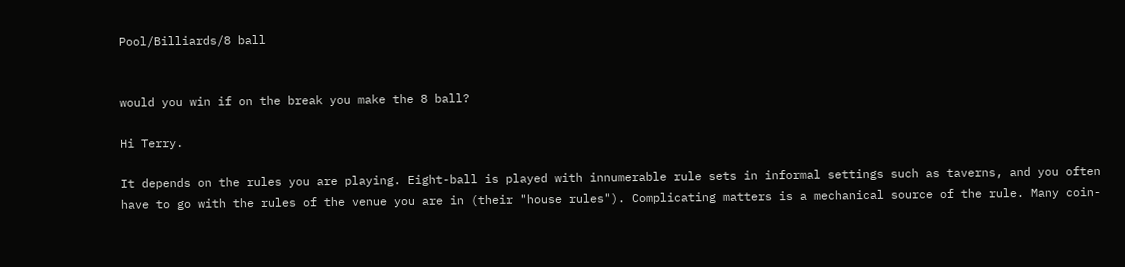Pool/Billiards/8 ball


would you win if on the break you make the 8 ball?

Hi Terry.

It depends on the rules you are playing. Eight-ball is played with innumerable rule sets in informal settings such as taverns, and you often have to go with the rules of the venue you are in (their "house rules"). Complicating matters is a mechanical source of the rule. Many coin-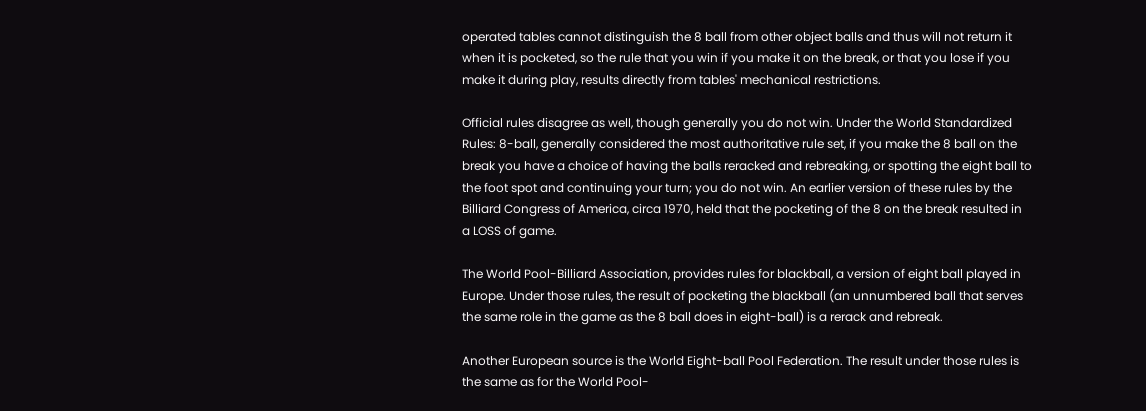operated tables cannot distinguish the 8 ball from other object balls and thus will not return it when it is pocketed, so the rule that you win if you make it on the break, or that you lose if you make it during play, results directly from tables' mechanical restrictions.

Official rules disagree as well, though generally you do not win. Under the World Standardized Rules: 8-ball, generally considered the most authoritative rule set, if you make the 8 ball on the break you have a choice of having the balls reracked and rebreaking, or spotting the eight ball to the foot spot and continuing your turn; you do not win. An earlier version of these rules by the Billiard Congress of America, circa 1970, held that the pocketing of the 8 on the break resulted in a LOSS of game.

The World Pool-Billiard Association, provides rules for blackball, a version of eight ball played in Europe. Under those rules, the result of pocketing the blackball (an unnumbered ball that serves the same role in the game as the 8 ball does in eight-ball) is a rerack and rebreak.

Another European source is the World Eight-ball Pool Federation. The result under those rules is the same as for the World Pool-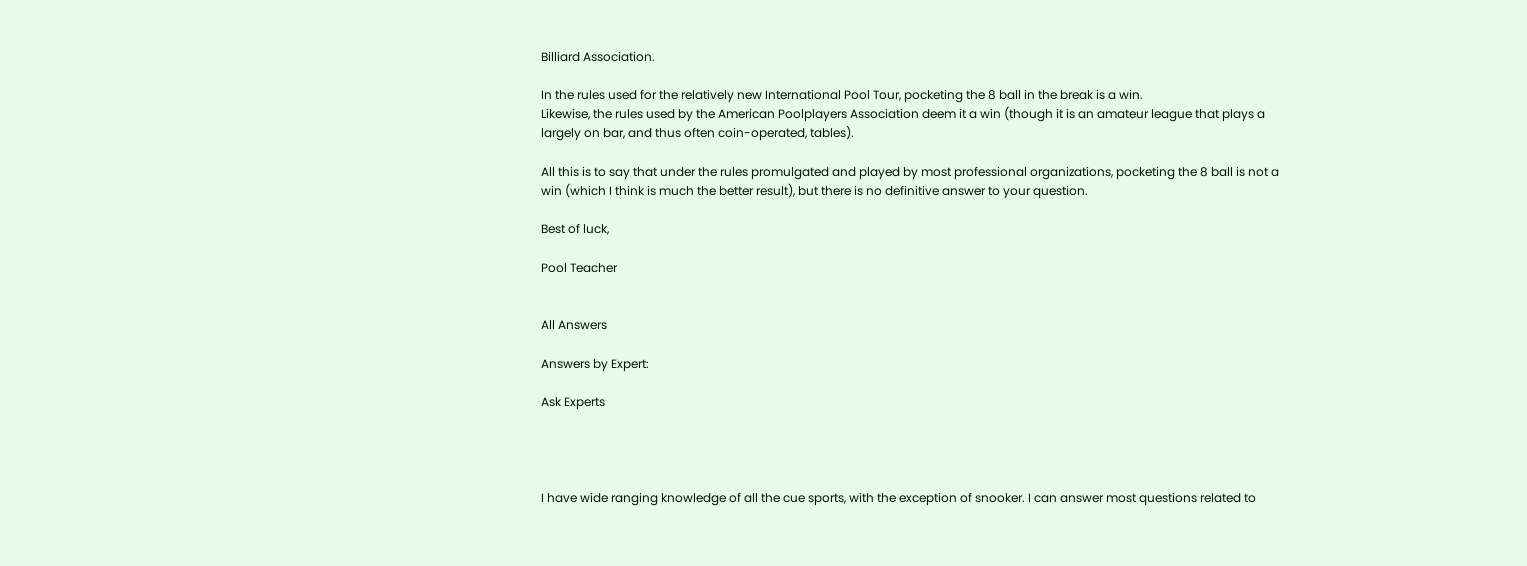Billiard Association.

In the rules used for the relatively new International Pool Tour, pocketing the 8 ball in the break is a win.
Likewise, the rules used by the American Poolplayers Association deem it a win (though it is an amateur league that plays a largely on bar, and thus often coin-operated, tables).

All this is to say that under the rules promulgated and played by most professional organizations, pocketing the 8 ball is not a win (which I think is much the better result), but there is no definitive answer to your question.

Best of luck,

Pool Teacher


All Answers

Answers by Expert:

Ask Experts




I have wide ranging knowledge of all the cue sports, with the exception of snooker. I can answer most questions related to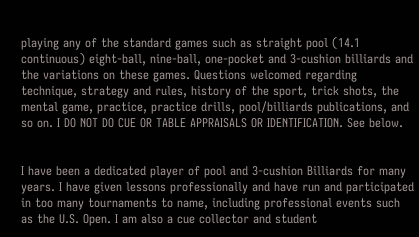playing any of the standard games such as straight pool (14.1 continuous) eight-ball, nine-ball, one-pocket and 3-cushion billiards and the variations on these games. Questions welcomed regarding technique, strategy and rules, history of the sport, trick shots, the mental game, practice, practice drills, pool/billiards publications, and so on. I DO NOT DO CUE OR TABLE APPRAISALS OR IDENTIFICATION. See below.


I have been a dedicated player of pool and 3-cushion Billiards for many years. I have given lessons professionally and have run and participated in too many tournaments to name, including professional events such as the U.S. Open. I am also a cue collector and student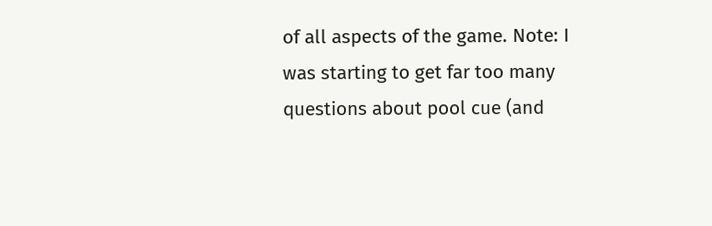of all aspects of the game. Note: I was starting to get far too many questions about pool cue (and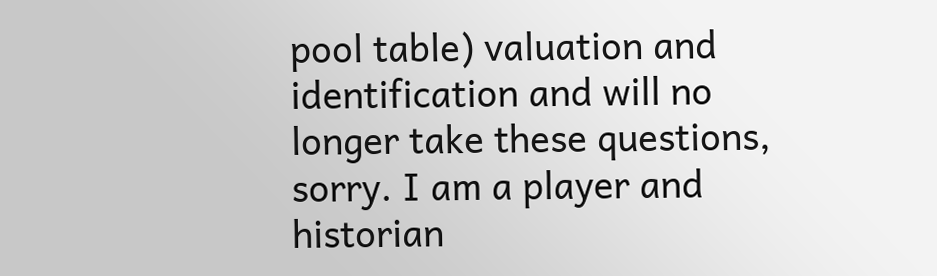pool table) valuation and identification and will no longer take these questions, sorry. I am a player and historian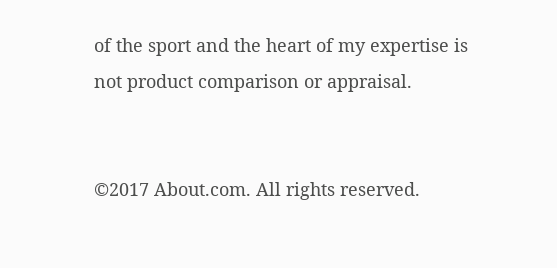of the sport and the heart of my expertise is not product comparison or appraisal.


©2017 About.com. All rights reserved.